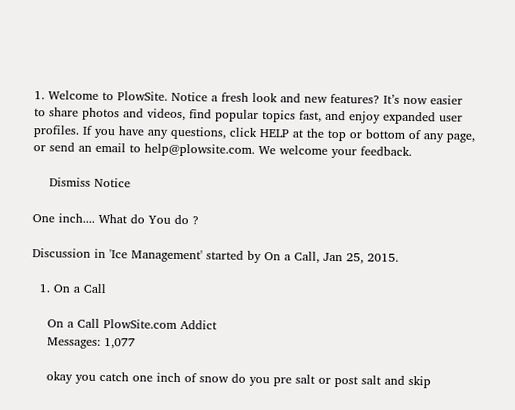1. Welcome to PlowSite. Notice a fresh look and new features? It’s now easier to share photos and videos, find popular topics fast, and enjoy expanded user profiles. If you have any questions, click HELP at the top or bottom of any page, or send an email to help@plowsite.com. We welcome your feedback.

    Dismiss Notice

One inch.... What do You do ?

Discussion in 'Ice Management' started by On a Call, Jan 25, 2015.

  1. On a Call

    On a Call PlowSite.com Addict
    Messages: 1,077

    okay you catch one inch of snow do you pre salt or post salt and skip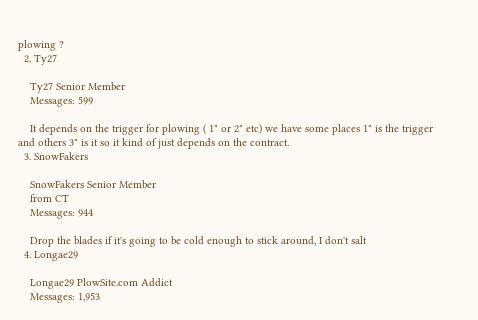plowing ?
  2. Ty27

    Ty27 Senior Member
    Messages: 599

    It depends on the trigger for plowing ( 1" or 2" etc) we have some places 1" is the trigger and others 3" is it so it kind of just depends on the contract.
  3. SnowFakers

    SnowFakers Senior Member
    from CT
    Messages: 944

    Drop the blades if it's going to be cold enough to stick around, I don't salt
  4. Longae29

    Longae29 PlowSite.com Addict
    Messages: 1,953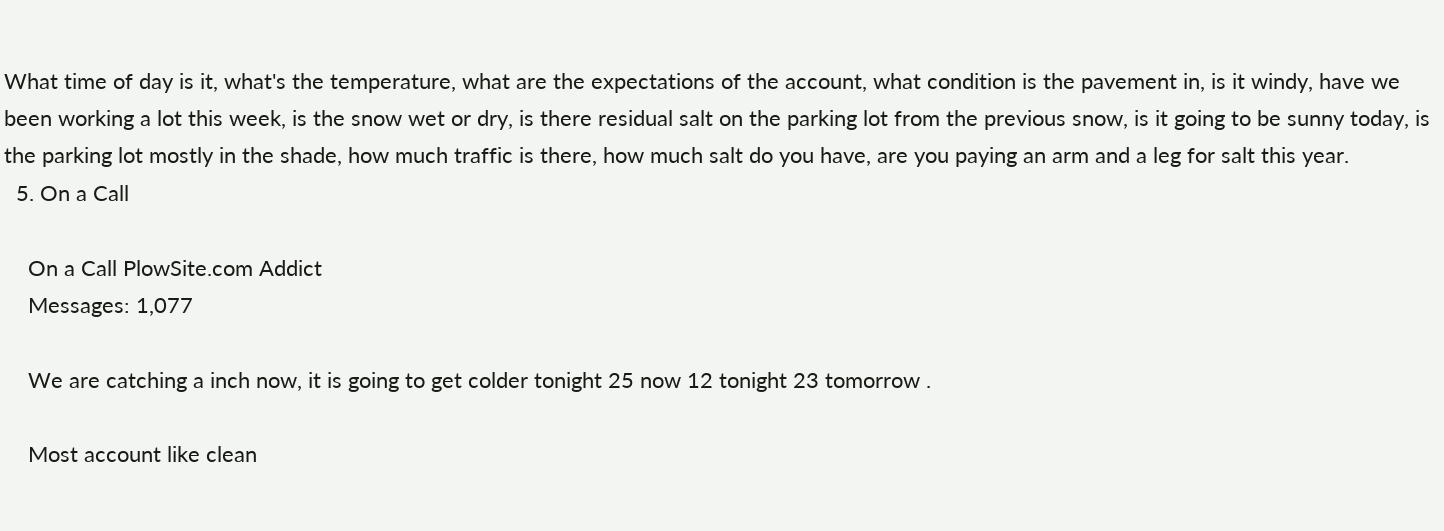What time of day is it, what's the temperature, what are the expectations of the account, what condition is the pavement in, is it windy, have we been working a lot this week, is the snow wet or dry, is there residual salt on the parking lot from the previous snow, is it going to be sunny today, is the parking lot mostly in the shade, how much traffic is there, how much salt do you have, are you paying an arm and a leg for salt this year.
  5. On a Call

    On a Call PlowSite.com Addict
    Messages: 1,077

    We are catching a inch now, it is going to get colder tonight 25 now 12 tonight 23 tomorrow .

    Most account like clean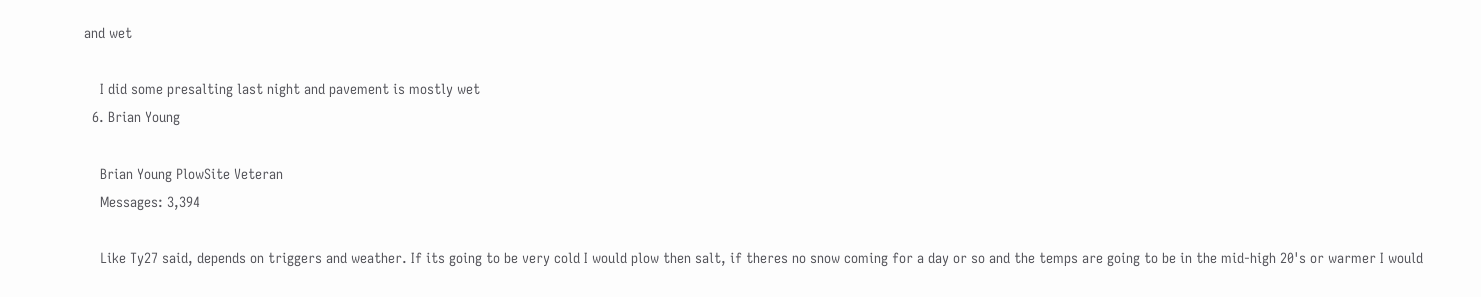and wet

    I did some presalting last night and pavement is mostly wet
  6. Brian Young

    Brian Young PlowSite Veteran
    Messages: 3,394

    Like Ty27 said, depends on triggers and weather. If its going to be very cold I would plow then salt, if theres no snow coming for a day or so and the temps are going to be in the mid-high 20's or warmer I would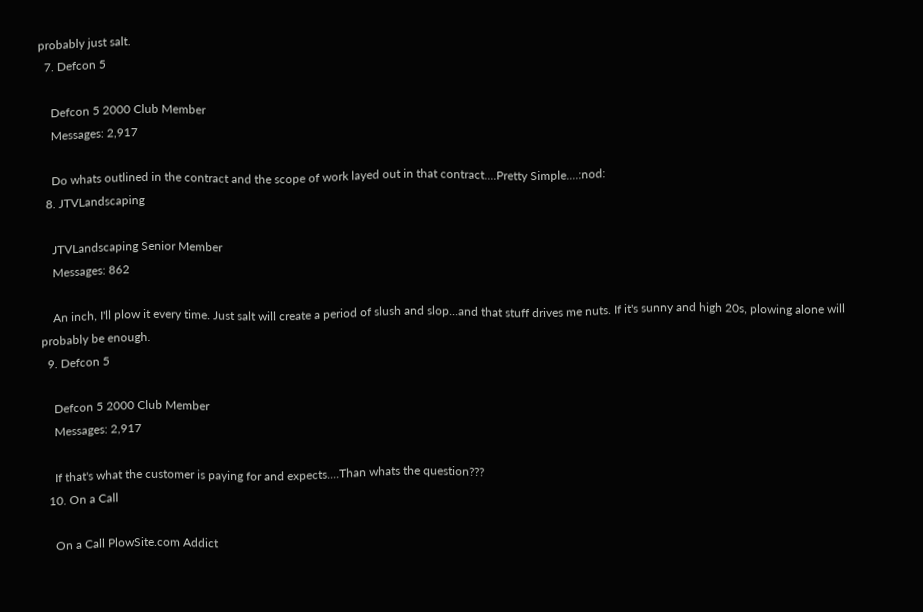probably just salt.
  7. Defcon 5

    Defcon 5 2000 Club Member
    Messages: 2,917

    Do whats outlined in the contract and the scope of work layed out in that contract....Pretty Simple....:nod:
  8. JTVLandscaping

    JTVLandscaping Senior Member
    Messages: 862

    An inch, I'll plow it every time. Just salt will create a period of slush and slop...and that stuff drives me nuts. If it's sunny and high 20s, plowing alone will probably be enough.
  9. Defcon 5

    Defcon 5 2000 Club Member
    Messages: 2,917

    If that's what the customer is paying for and expects....Than whats the question???
  10. On a Call

    On a Call PlowSite.com Addict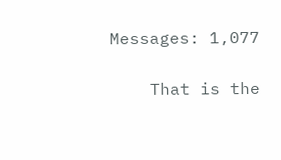Messages: 1,077

    That is the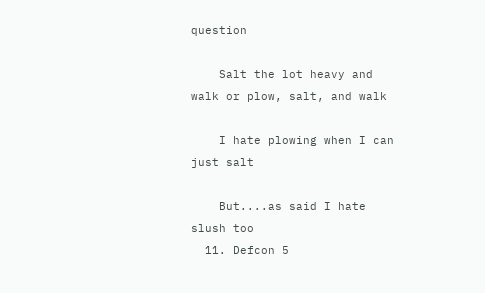question

    Salt the lot heavy and walk or plow, salt, and walk

    I hate plowing when I can just salt

    But....as said I hate slush too
  11. Defcon 5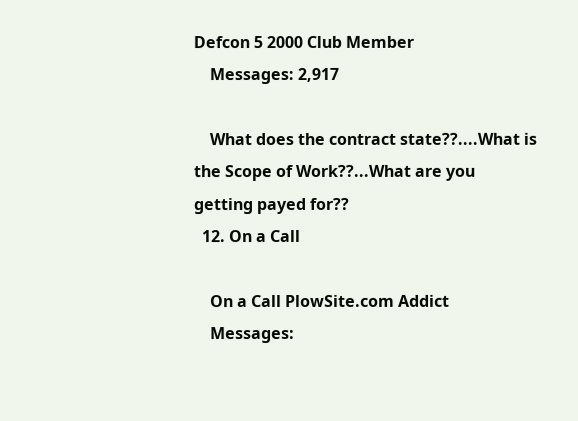Defcon 5 2000 Club Member
    Messages: 2,917

    What does the contract state??....What is the Scope of Work??...What are you getting payed for??
  12. On a Call

    On a Call PlowSite.com Addict
    Messages: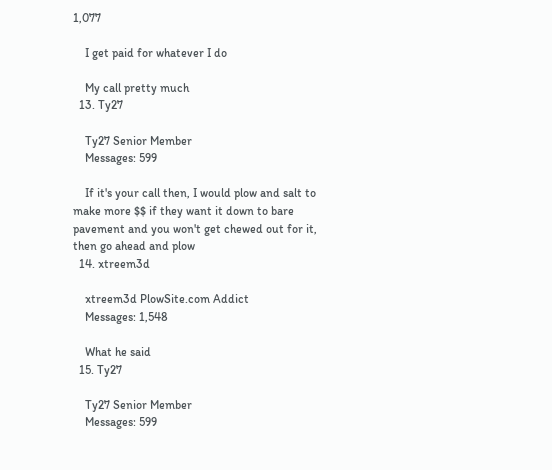1,077

    I get paid for whatever I do

    My call pretty much
  13. Ty27

    Ty27 Senior Member
    Messages: 599

    If it's your call then, I would plow and salt to make more $$ if they want it down to bare pavement and you won't get chewed out for it, then go ahead and plow
  14. xtreem3d

    xtreem3d PlowSite.com Addict
    Messages: 1,548

    What he said
  15. Ty27

    Ty27 Senior Member
    Messages: 599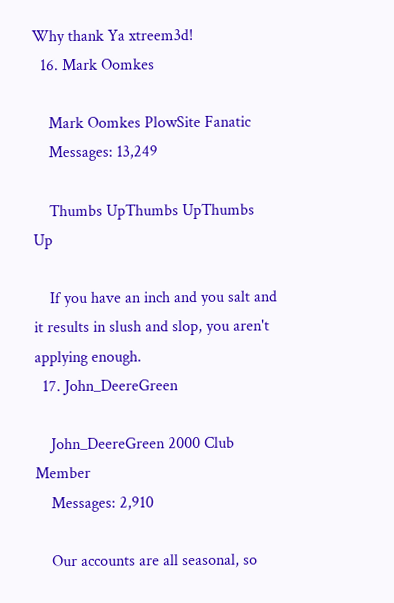Why thank Ya xtreem3d!
  16. Mark Oomkes

    Mark Oomkes PlowSite Fanatic
    Messages: 13,249

    Thumbs UpThumbs UpThumbs Up

    If you have an inch and you salt and it results in slush and slop, you aren't applying enough.
  17. John_DeereGreen

    John_DeereGreen 2000 Club Member
    Messages: 2,910

    Our accounts are all seasonal, so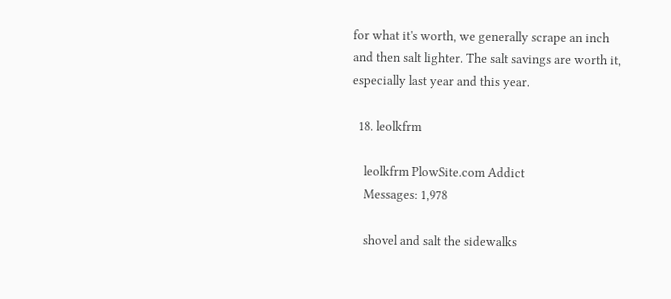for what it's worth, we generally scrape an inch and then salt lighter. The salt savings are worth it, especially last year and this year.

  18. leolkfrm

    leolkfrm PlowSite.com Addict
    Messages: 1,978

    shovel and salt the sidewalks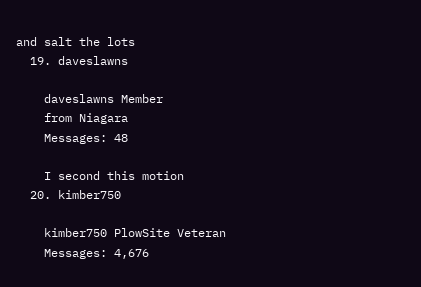and salt the lots
  19. daveslawns

    daveslawns Member
    from Niagara
    Messages: 48

    I second this motion
  20. kimber750

    kimber750 PlowSite Veteran
    Messages: 4,676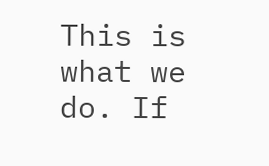This is what we do. If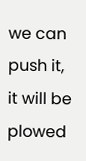we can push it, it will be plowed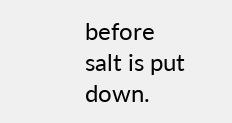before salt is put down.